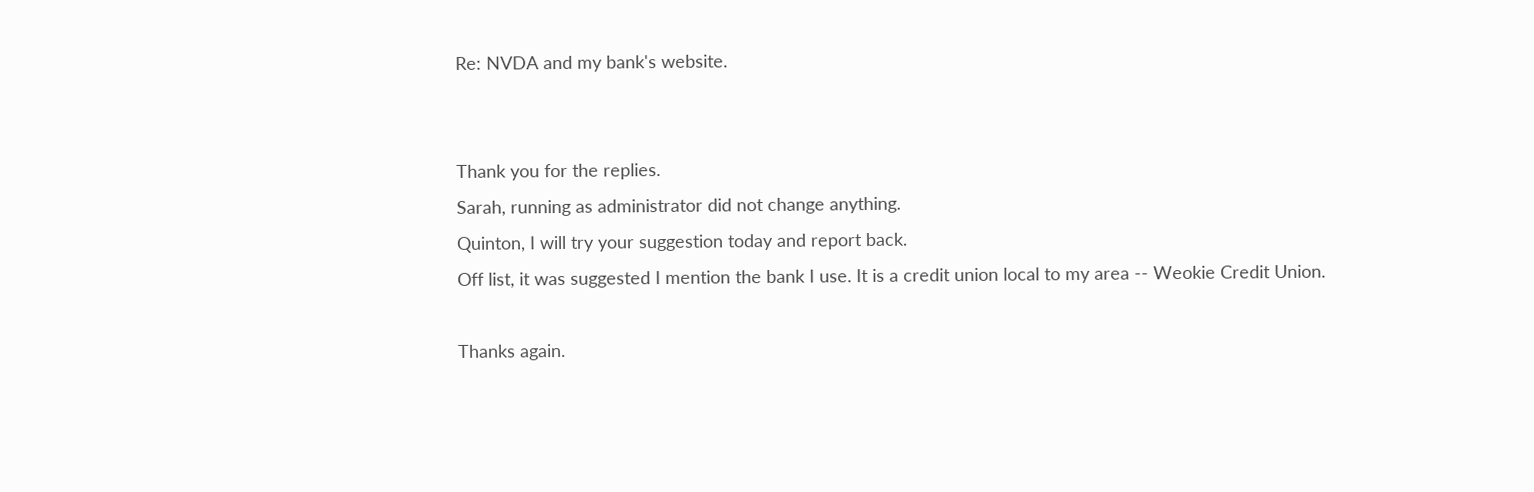Re: NVDA and my bank's website.


Thank you for the replies.
Sarah, running as administrator did not change anything.
Quinton, I will try your suggestion today and report back.
Off list, it was suggested I mention the bank I use. It is a credit union local to my area -- Weokie Credit Union.

Thanks again.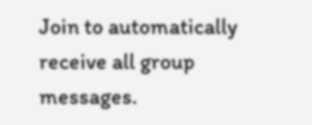Join to automatically receive all group messages.